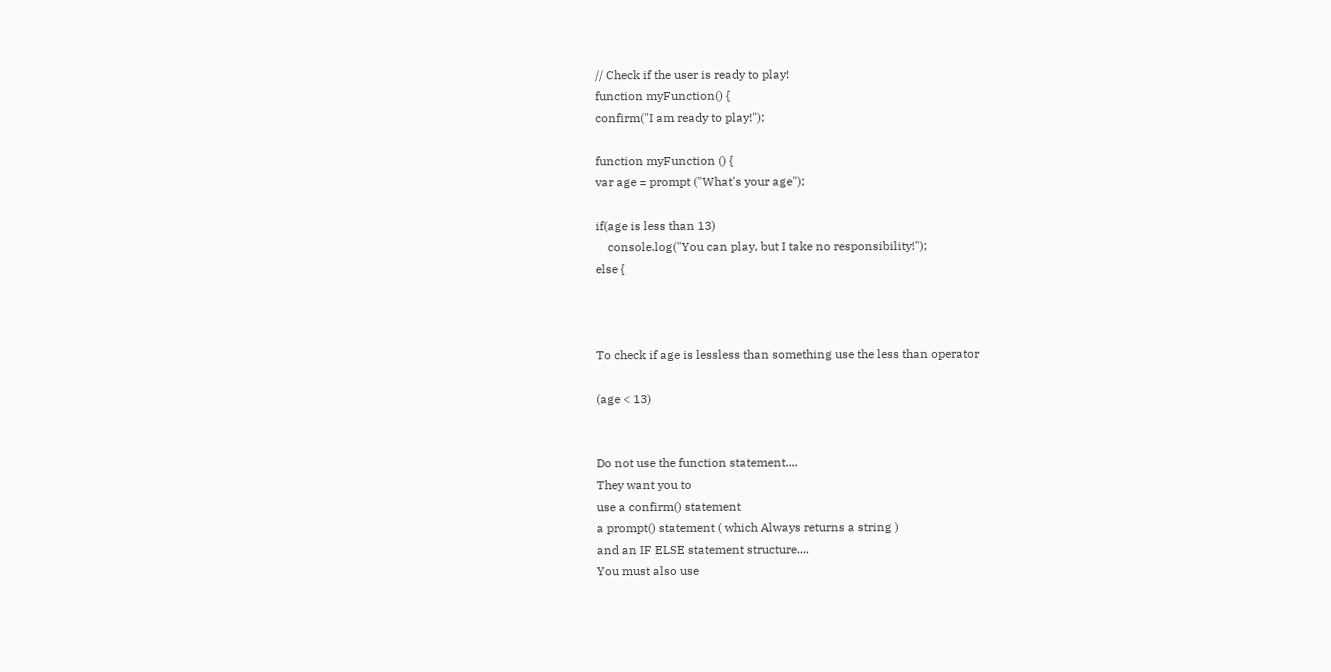// Check if the user is ready to play!
function myFunction() {
confirm("I am ready to play!");

function myFunction () {
var age = prompt ("What's your age");

if(age is less than 13)
    console.log("You can play, but I take no responsibility!");
else {



To check if age is lessless than something use the less than operator

(age < 13)


Do not use the function statement....
They want you to
use a confirm() statement
a prompt() statement ( which Always returns a string )
and an IF ELSE statement structure....
You must also use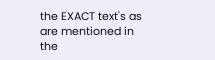the EXACT text's as are mentioned in the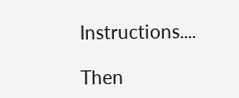Instructions....

Then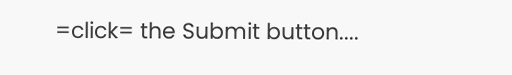=click= the Submit button....